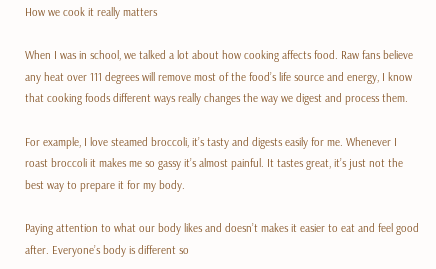How we cook it really matters

When I was in school, we talked a lot about how cooking affects food. Raw fans believe any heat over 111 degrees will remove most of the food’s life source and energy, I know that cooking foods different ways really changes the way we digest and process them.

For example, I love steamed broccoli, it’s tasty and digests easily for me. Whenever I roast broccoli it makes me so gassy it’s almost painful. It tastes great, it’s just not the best way to prepare it for my body.

Paying attention to what our body likes and doesn’t makes it easier to eat and feel good after. Everyone’s body is different so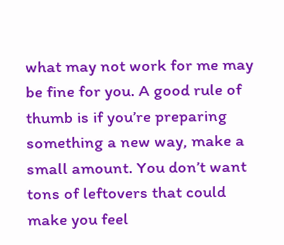what may not work for me may be fine for you. A good rule of thumb is if you’re preparing something a new way, make a small amount. You don’t want tons of leftovers that could make you feel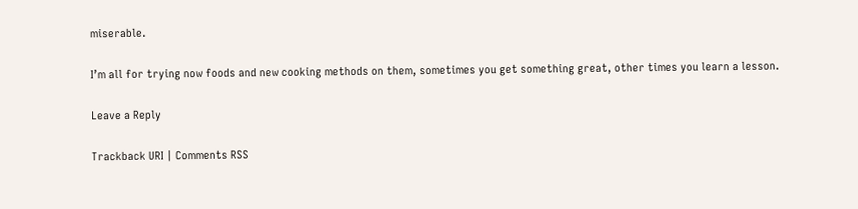miserable.

I’m all for trying now foods and new cooking methods on them, sometimes you get something great, other times you learn a lesson.

Leave a Reply

Trackback URI | Comments RSS